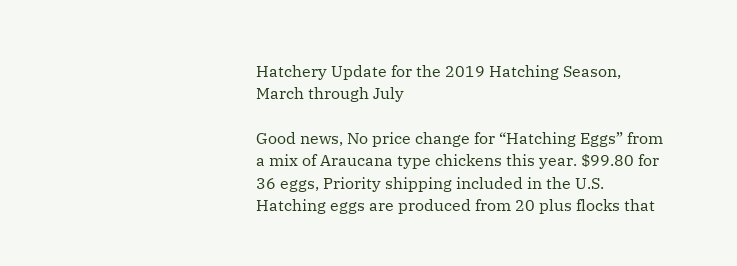Hatchery Update for the 2019 Hatching Season, March through July

Good news, No price change for “Hatching Eggs” from a mix of Araucana type chickens this year. $99.80 for 36 eggs, Priority shipping included in the U.S. Hatching eggs are produced from 20 plus flocks that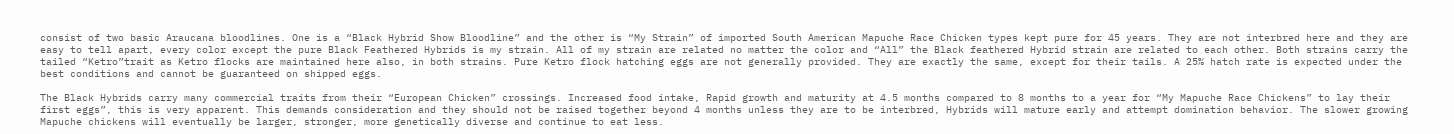consist of two basic Araucana bloodlines. One is a “Black Hybrid Show Bloodline” and the other is “My Strain” of imported South American Mapuche Race Chicken types kept pure for 45 years. They are not interbred here and they are easy to tell apart, every color except the pure Black Feathered Hybrids is my strain. All of my strain are related no matter the color and “All” the Black feathered Hybrid strain are related to each other. Both strains carry the tailed “Ketro”trait as Ketro flocks are maintained here also, in both strains. Pure Ketro flock hatching eggs are not generally provided. They are exactly the same, except for their tails. A 25% hatch rate is expected under the best conditions and cannot be guaranteed on shipped eggs.

The Black Hybrids carry many commercial traits from their “European Chicken” crossings. Increased food intake, Rapid growth and maturity at 4.5 months compared to 8 months to a year for “My Mapuche Race Chickens” to lay their first eggs”, this is very apparent. This demands consideration and they should not be raised together beyond 4 months unless they are to be interbred, Hybrids will mature early and attempt domination behavior. The slower growing Mapuche chickens will eventually be larger, stronger, more genetically diverse and continue to eat less.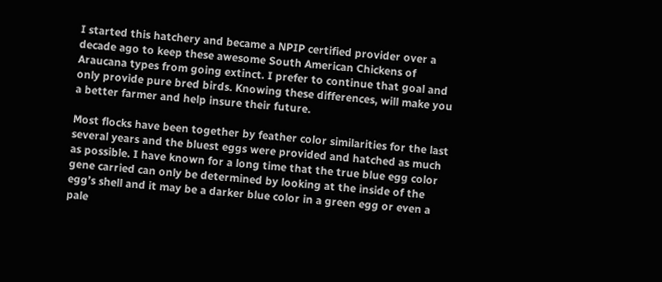I started this hatchery and became a NPIP certified provider over a decade ago to keep these awesome South American Chickens of Araucana types from going extinct. I prefer to continue that goal and only provide pure bred birds. Knowing these differences, will make you a better farmer and help insure their future.

Most flocks have been together by feather color similarities for the last several years and the bluest eggs were provided and hatched as much as possible. I have known for a long time that the true blue egg color gene carried can only be determined by looking at the inside of the egg’s shell and it may be a darker blue color in a green egg or even a pale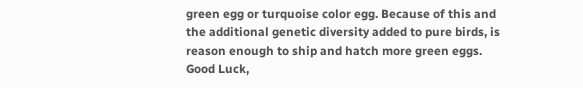green egg or turquoise color egg. Because of this and the additional genetic diversity added to pure birds, is reason enough to ship and hatch more green eggs. Good Luck,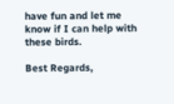have fun and let me know if I can help with these birds.

Best Regards,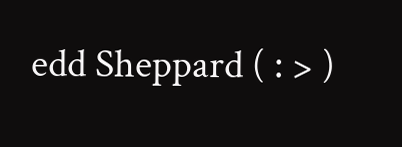edd Sheppard ( : > )